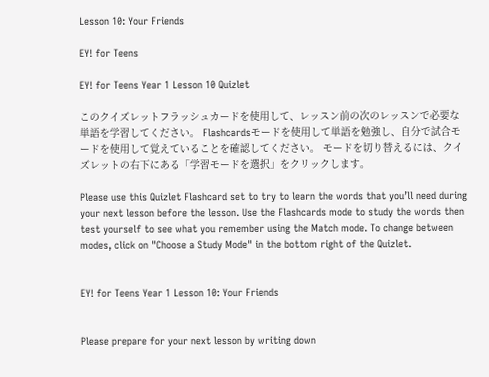Lesson 10: Your Friends

EY! for Teens

EY! for Teens Year 1 Lesson 10 Quizlet

このクイズレットフラッシュカードを使用して、レッスン前の次のレッスンで必要な単語を学習してください。 Flashcardsモードを使用して単語を勉強し、自分で試合モードを使用して覚えていることを確認してください。 モードを切り替えるには、クイズレットの右下にある「学習モードを選択」をクリックします。

Please use this Quizlet Flashcard set to try to learn the words that you’ll need during your next lesson before the lesson. Use the Flashcards mode to study the words then test yourself to see what you remember using the Match mode. To change between modes, click on "Choose a Study Mode" in the bottom right of the Quizlet.


EY! for Teens Year 1 Lesson 10: Your Friends


Please prepare for your next lesson by writing down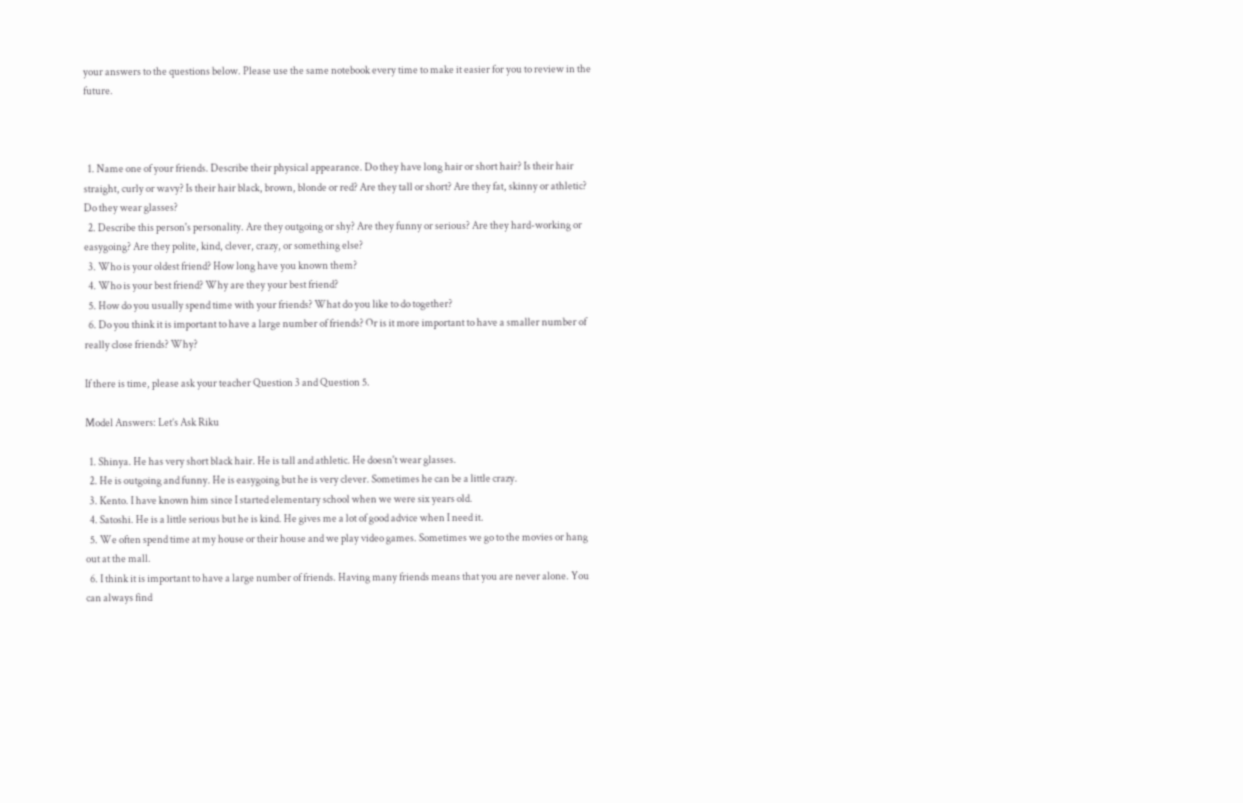your answers to the questions below. Please use the same notebook every time to make it easier for you to review in the future.



  1. Name one of your friends. Describe their physical appearance. Do they have long hair or short hair? Is their hair straight, curly or wavy? Is their hair black, brown, blonde or red? Are they tall or short? Are they fat, skinny or athletic? Do they wear glasses?
  2. Describe this person's personality. Are they outgoing or shy? Are they funny or serious? Are they hard-working or easygoing? Are they polite, kind, clever, crazy, or something else?
  3. Who is your oldest friend? How long have you known them?
  4. Who is your best friend? Why are they your best friend?
  5. How do you usually spend time with your friends? What do you like to do together?
  6. Do you think it is important to have a large number of friends? Or is it more important to have a smaller number of really close friends? Why?

If there is time, please ask your teacher Question 3 and Question 5.

Model Answers: Let’s Ask Riku

  1. Shinya. He has very short black hair. He is tall and athletic. He doesn't wear glasses.
  2. He is outgoing and funny. He is easygoing but he is very clever. Sometimes he can be a little crazy.
  3. Kento. I have known him since I started elementary school when we were six years old.
  4. Satoshi. He is a little serious but he is kind. He gives me a lot of good advice when I need it.
  5. We often spend time at my house or their house and we play video games. Sometimes we go to the movies or hang out at the mall.
  6. I think it is important to have a large number of friends. Having many friends means that you are never alone. You can always find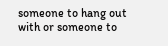someone to hang out with or someone to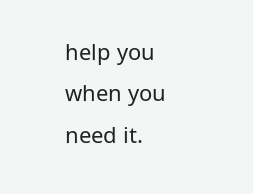help you when you need it.